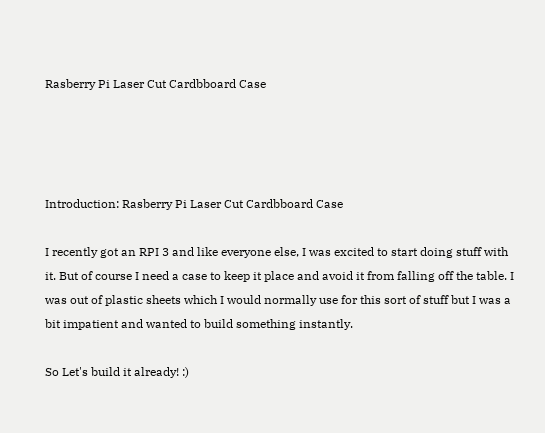Rasberry Pi Laser Cut Cardbboard Case




Introduction: Rasberry Pi Laser Cut Cardbboard Case

I recently got an RPI 3 and like everyone else, I was excited to start doing stuff with it. But of course I need a case to keep it place and avoid it from falling off the table. I was out of plastic sheets which I would normally use for this sort of stuff but I was a bit impatient and wanted to build something instantly.

So Let's build it already! :)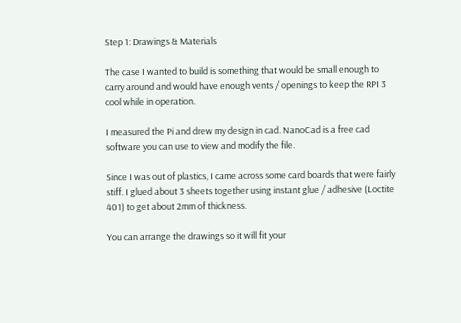Step 1: Drawings & Materials

The case I wanted to build is something that would be small enough to carry around and would have enough vents / openings to keep the RPI 3 cool while in operation.

I measured the Pi and drew my design in cad. NanoCad is a free cad software you can use to view and modify the file.

Since I was out of plastics, I came across some card boards that were fairly stiff. I glued about 3 sheets together using instant glue / adhesive (Loctite 401) to get about 2mm of thickness.

You can arrange the drawings so it will fit your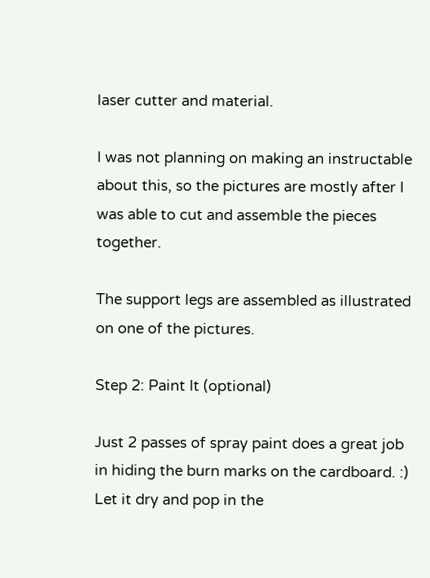laser cutter and material.

I was not planning on making an instructable about this, so the pictures are mostly after I was able to cut and assemble the pieces together.

The support legs are assembled as illustrated on one of the pictures.

Step 2: Paint It (optional)

Just 2 passes of spray paint does a great job in hiding the burn marks on the cardboard. :) Let it dry and pop in the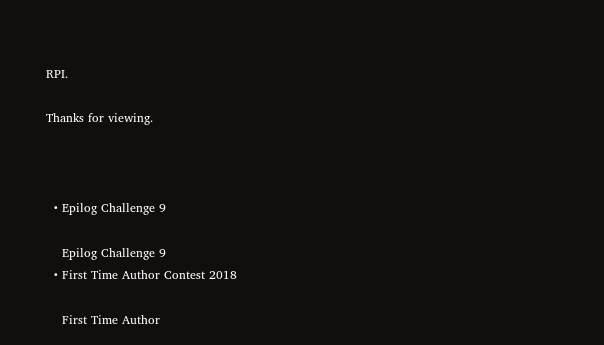RPI.

Thanks for viewing.



  • Epilog Challenge 9

    Epilog Challenge 9
  • First Time Author Contest 2018

    First Time Author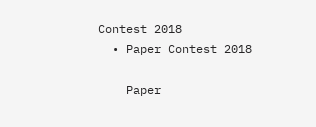Contest 2018
  • Paper Contest 2018

    Paper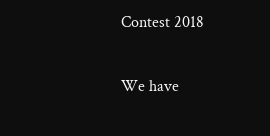Contest 2018

We have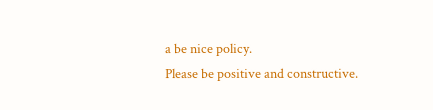a be nice policy.
Please be positive and constructive.